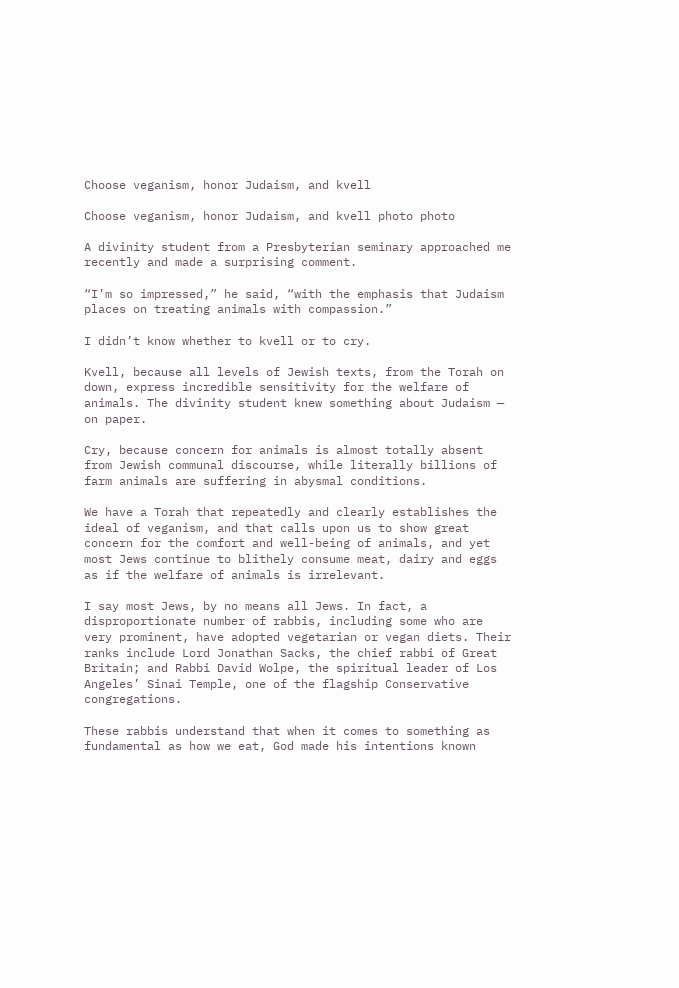Choose veganism, honor Judaism, and kvell

Choose veganism, honor Judaism, and kvell photo photo

A divinity student from a Presbyterian seminary approached me recently and made a surprising comment.

“I’m so impressed,” he said, “with the emphasis that Judaism places on treating animals with compassion.”

I didn’t know whether to kvell or to cry.

Kvell, because all levels of Jewish texts, from the Torah on down, express incredible sensitivity for the welfare of animals. The divinity student knew something about Judaism — on paper.

Cry, because concern for animals is almost totally absent from Jewish communal discourse, while literally billions of farm animals are suffering in abysmal conditions.

We have a Torah that repeatedly and clearly establishes the ideal of veganism, and that calls upon us to show great concern for the comfort and well-being of animals, and yet most Jews continue to blithely consume meat, dairy and eggs as if the welfare of animals is irrelevant.

I say most Jews, by no means all Jews. In fact, a disproportionate number of rabbis, including some who are very prominent, have adopted vegetarian or vegan diets. Their ranks include Lord Jonathan Sacks, the chief rabbi of Great Britain; and Rabbi David Wolpe, the spiritual leader of Los Angeles’ Sinai Temple, one of the flagship Conservative congregations.

These rabbis understand that when it comes to something as fundamental as how we eat, God made his intentions known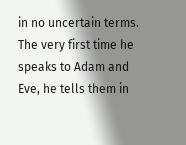in no uncertain terms. The very first time he speaks to Adam and Eve, he tells them in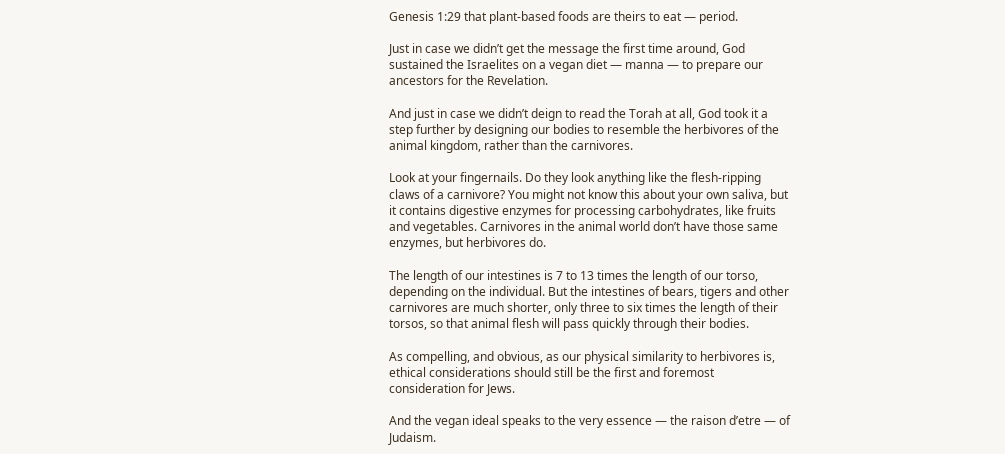Genesis 1:29 that plant-based foods are theirs to eat — period.

Just in case we didn’t get the message the first time around, God sustained the Israelites on a vegan diet — manna — to prepare our ancestors for the Revelation.

And just in case we didn’t deign to read the Torah at all, God took it a step further by designing our bodies to resemble the herbivores of the animal kingdom, rather than the carnivores.

Look at your fingernails. Do they look anything like the flesh-ripping claws of a carnivore? You might not know this about your own saliva, but it contains digestive enzymes for processing carbohydrates, like fruits and vegetables. Carnivores in the animal world don’t have those same enzymes, but herbivores do.

The length of our intestines is 7 to 13 times the length of our torso, depending on the individual. But the intestines of bears, tigers and other carnivores are much shorter, only three to six times the length of their torsos, so that animal flesh will pass quickly through their bodies.

As compelling, and obvious, as our physical similarity to herbivores is, ethical considerations should still be the first and foremost consideration for Jews.

And the vegan ideal speaks to the very essence — the raison d’etre — of Judaism.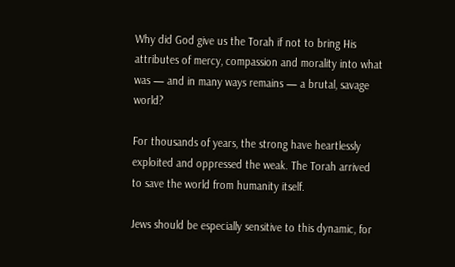Why did God give us the Torah if not to bring His attributes of mercy, compassion and morality into what was — and in many ways remains — a brutal, savage world?

For thousands of years, the strong have heartlessly exploited and oppressed the weak. The Torah arrived to save the world from humanity itself.

Jews should be especially sensitive to this dynamic, for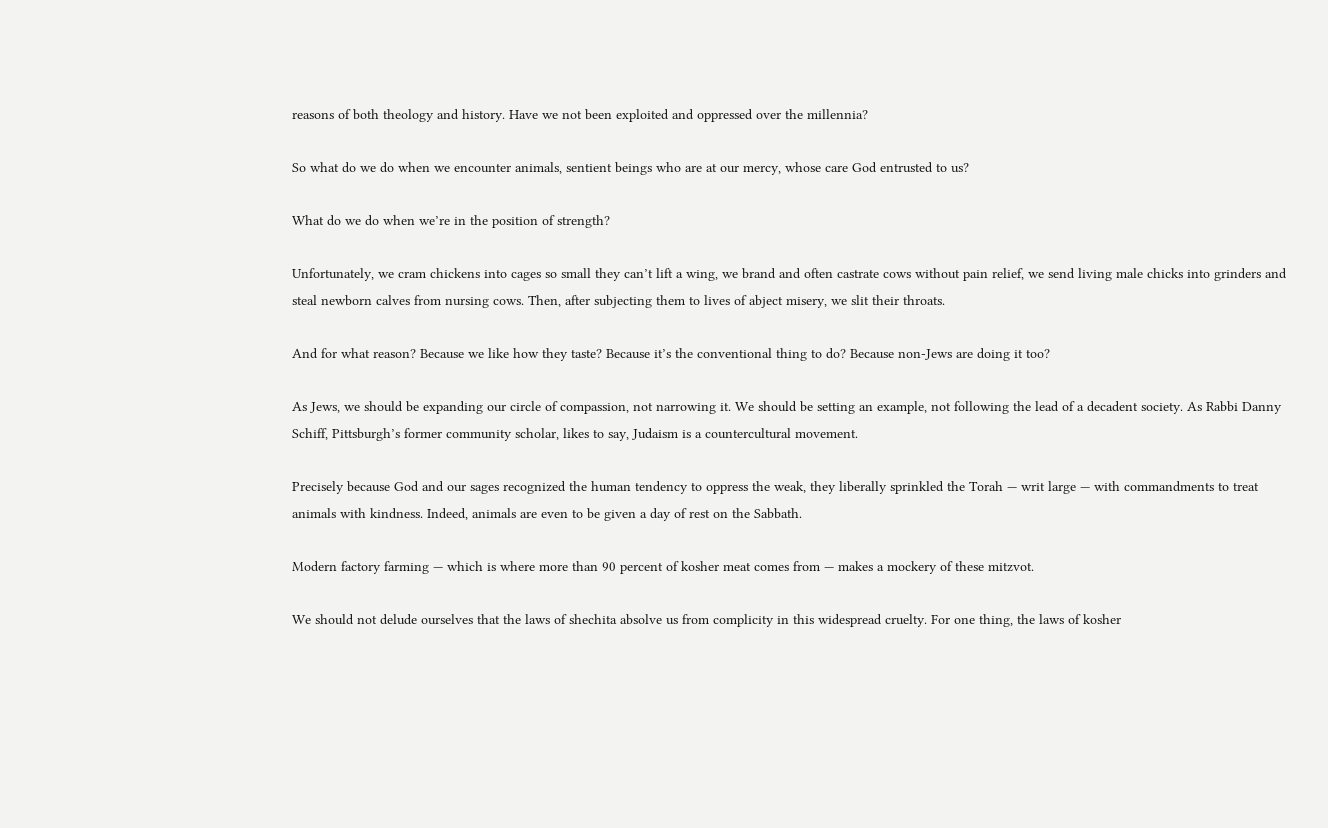reasons of both theology and history. Have we not been exploited and oppressed over the millennia?

So what do we do when we encounter animals, sentient beings who are at our mercy, whose care God entrusted to us?

What do we do when we’re in the position of strength?

Unfortunately, we cram chickens into cages so small they can’t lift a wing, we brand and often castrate cows without pain relief, we send living male chicks into grinders and steal newborn calves from nursing cows. Then, after subjecting them to lives of abject misery, we slit their throats.

And for what reason? Because we like how they taste? Because it’s the conventional thing to do? Because non-Jews are doing it too?

As Jews, we should be expanding our circle of compassion, not narrowing it. We should be setting an example, not following the lead of a decadent society. As Rabbi Danny Schiff, Pittsburgh’s former community scholar, likes to say, Judaism is a countercultural movement.

Precisely because God and our sages recognized the human tendency to oppress the weak, they liberally sprinkled the Torah — writ large — with commandments to treat animals with kindness. Indeed, animals are even to be given a day of rest on the Sabbath.

Modern factory farming — which is where more than 90 percent of kosher meat comes from — makes a mockery of these mitzvot.

We should not delude ourselves that the laws of shechita absolve us from complicity in this widespread cruelty. For one thing, the laws of kosher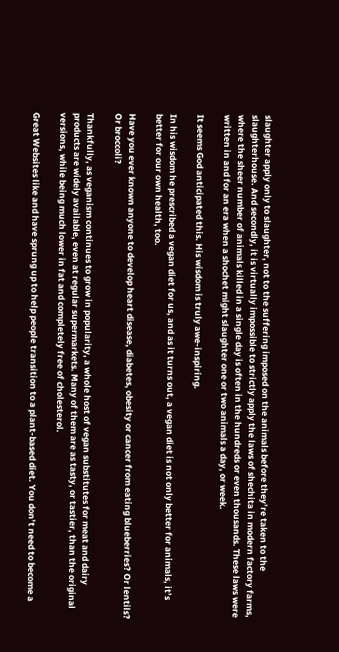slaughter apply only to slaughter, not to the suffering imposed on the animals before they’re taken to the slaughterhouse. And secondly, it is virtually impossible to strictly apply the laws of shechita in modern factory farms, where the sheer number of animals killed in a single day is often in the hundreds or even thousands. These laws were written in and for an era when a shochet might slaughter one or two animals a day, or week.

It seems God anticipated this. His wisdom is truly awe-inspiring.

In his wisdom he prescribed a vegan diet for us, and as it turns out, a vegan diet is not only better for animals, it’s better for our own health, too.

Have you ever known anyone to develop heart disease, diabetes, obesity or cancer from eating blueberries? Or lentils? Or broccoli?

Thankfully, as veganism continues to grow in popularity, a whole host of vegan substitutes for meat and dairy products are widely available, even at regular supermarkets. Many of them are as tasty, or tastier, than the original versions, while being much lower in fat and completely free of cholesterol.

Great Websites like and have sprung up to help people transition to a plant-based diet. You don’t need to become a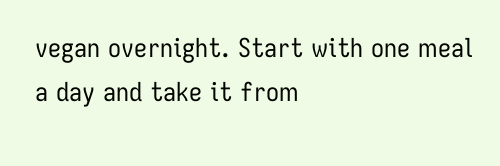vegan overnight. Start with one meal a day and take it from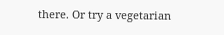there. Or try a vegetarian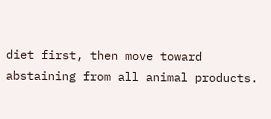diet first, then move toward abstaining from all animal products.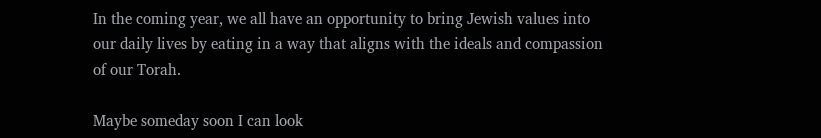In the coming year, we all have an opportunity to bring Jewish values into our daily lives by eating in a way that aligns with the ideals and compassion of our Torah.

Maybe someday soon I can look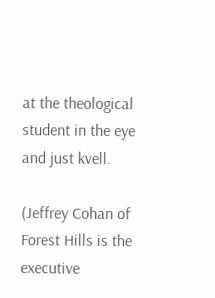at the theological student in the eye and just kvell.

(Jeffrey Cohan of Forest Hills is the executive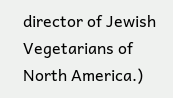director of Jewish Vegetarians of North America.)